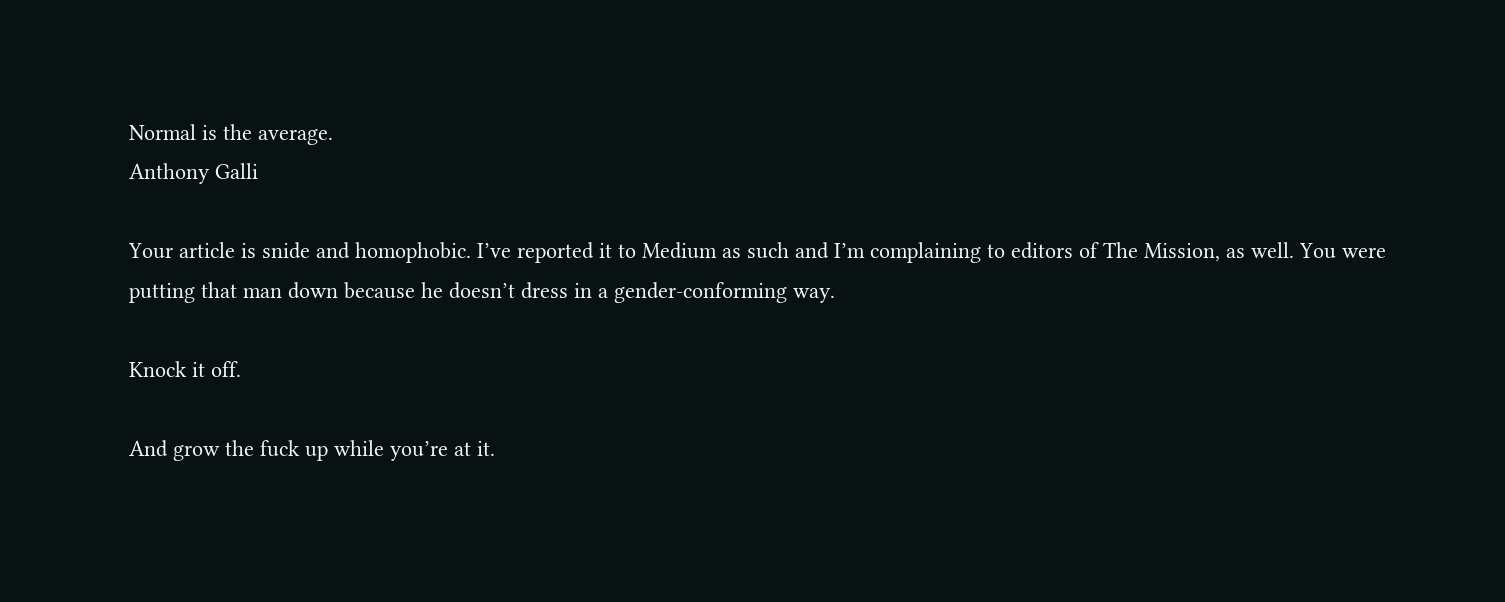Normal is the average.
Anthony Galli

Your article is snide and homophobic. I’ve reported it to Medium as such and I’m complaining to editors of The Mission, as well. You were putting that man down because he doesn’t dress in a gender-conforming way.

Knock it off.

And grow the fuck up while you’re at it.